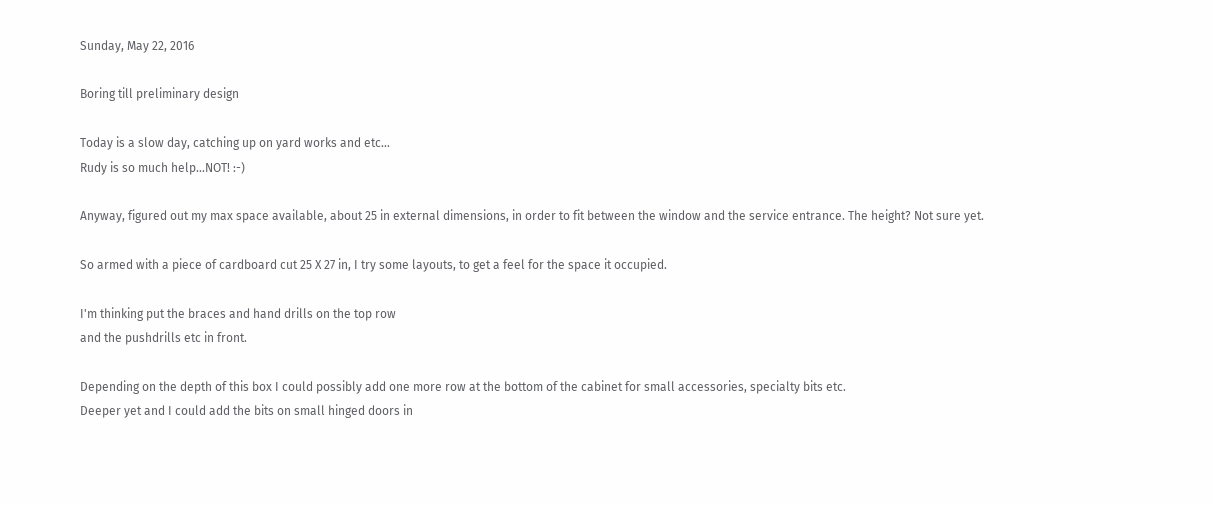Sunday, May 22, 2016

Boring till preliminary design

Today is a slow day, catching up on yard works and etc...
Rudy is so much help...NOT! :-)

Anyway, figured out my max space available, about 25 in external dimensions, in order to fit between the window and the service entrance. The height? Not sure yet.

So armed with a piece of cardboard cut 25 X 27 in, I try some layouts, to get a feel for the space it occupied.

I'm thinking put the braces and hand drills on the top row
and the pushdrills etc in front.

Depending on the depth of this box I could possibly add one more row at the bottom of the cabinet for small accessories, specialty bits etc.
Deeper yet and I could add the bits on small hinged doors in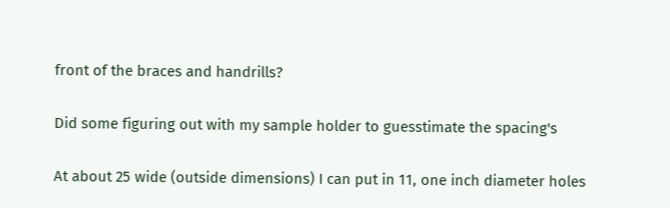front of the braces and handrills?

Did some figuring out with my sample holder to guesstimate the spacing's

At about 25 wide (outside dimensions) I can put in 11, one inch diameter holes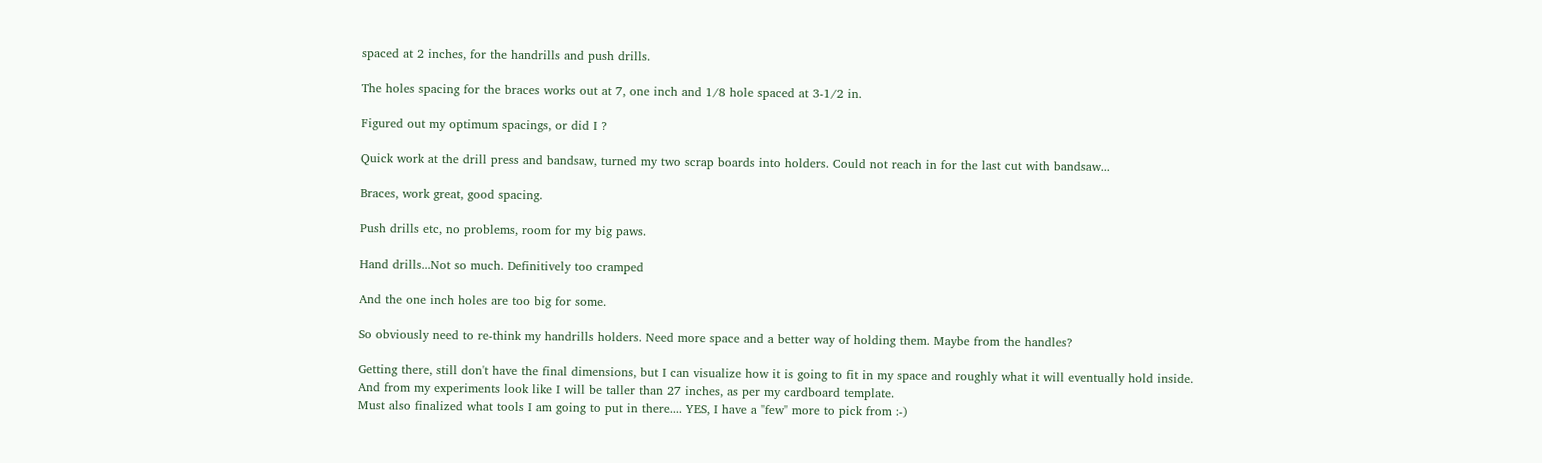spaced at 2 inches, for the handrills and push drills.

The holes spacing for the braces works out at 7, one inch and 1/8 hole spaced at 3-1/2 in.

Figured out my optimum spacings, or did I ?

Quick work at the drill press and bandsaw, turned my two scrap boards into holders. Could not reach in for the last cut with bandsaw...

Braces, work great, good spacing.

Push drills etc, no problems, room for my big paws.

Hand drills...Not so much. Definitively too cramped

And the one inch holes are too big for some.

So obviously need to re-think my handrills holders. Need more space and a better way of holding them. Maybe from the handles?

Getting there, still don't have the final dimensions, but I can visualize how it is going to fit in my space and roughly what it will eventually hold inside.
And from my experiments look like I will be taller than 27 inches, as per my cardboard template.
Must also finalized what tools I am going to put in there.... YES, I have a "few" more to pick from :-)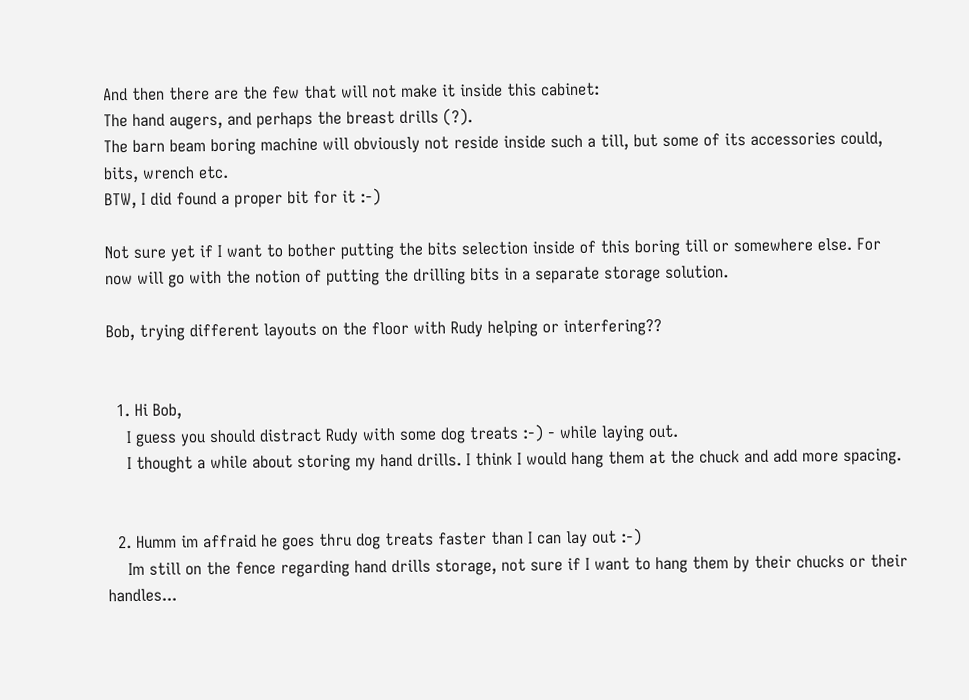And then there are the few that will not make it inside this cabinet:
The hand augers, and perhaps the breast drills (?).
The barn beam boring machine will obviously not reside inside such a till, but some of its accessories could, bits, wrench etc.
BTW, I did found a proper bit for it :-)

Not sure yet if I want to bother putting the bits selection inside of this boring till or somewhere else. For now will go with the notion of putting the drilling bits in a separate storage solution.

Bob, trying different layouts on the floor with Rudy helping or interfering??


  1. Hi Bob,
    I guess you should distract Rudy with some dog treats :-) - while laying out.
    I thought a while about storing my hand drills. I think I would hang them at the chuck and add more spacing.


  2. Humm im affraid he goes thru dog treats faster than I can lay out :-)
    Im still on the fence regarding hand drills storage, not sure if I want to hang them by their chucks or their handles...